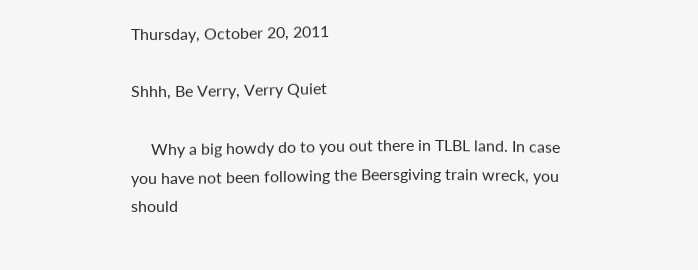Thursday, October 20, 2011

Shhh, Be Verry, Verry Quiet

     Why a big howdy do to you out there in TLBL land. In case you have not been following the Beersgiving train wreck, you should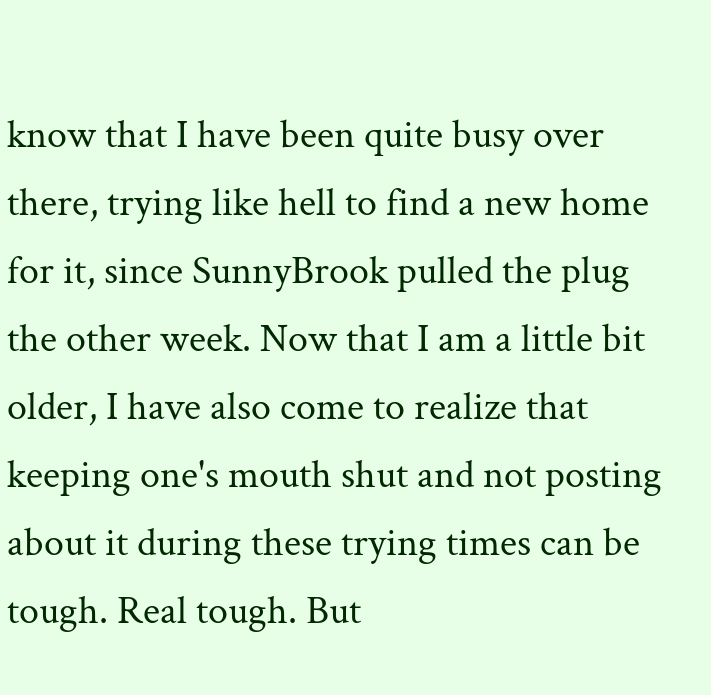know that I have been quite busy over there, trying like hell to find a new home  for it, since SunnyBrook pulled the plug the other week. Now that I am a little bit older, I have also come to realize that keeping one's mouth shut and not posting about it during these trying times can be tough. Real tough. But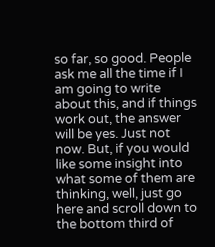so far, so good. People ask me all the time if I am going to write about this, and if things work out, the answer will be yes. Just not now. But, if you would like some insight into what some of them are thinking, well, just go here and scroll down to the bottom third of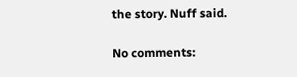the story. Nuff said.

No comments: